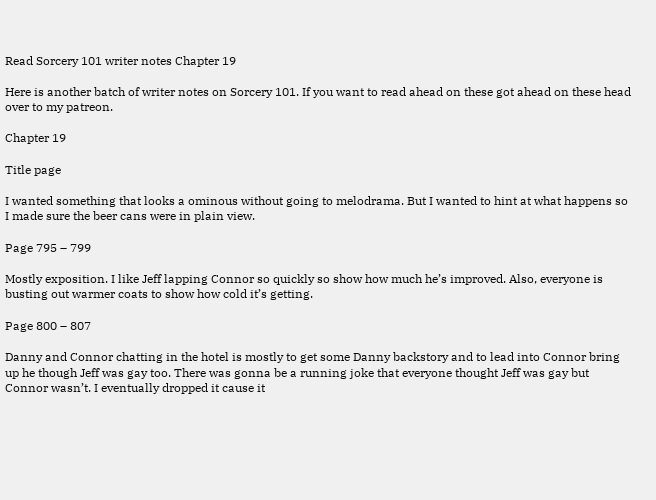Read Sorcery 101 writer notes Chapter 19

Here is another batch of writer notes on Sorcery 101. If you want to read ahead on these got ahead on these head over to my patreon.

Chapter 19

Title page

I wanted something that looks a ominous without going to melodrama. But I wanted to hint at what happens so I made sure the beer cans were in plain view.

Page 795 – 799

Mostly exposition. I like Jeff lapping Connor so quickly so show how much he’s improved. Also, everyone is busting out warmer coats to show how cold it’s getting.

Page 800 – 807

Danny and Connor chatting in the hotel is mostly to get some Danny backstory and to lead into Connor bring up he though Jeff was gay too. There was gonna be a running joke that everyone thought Jeff was gay but Connor wasn’t. I eventually dropped it cause it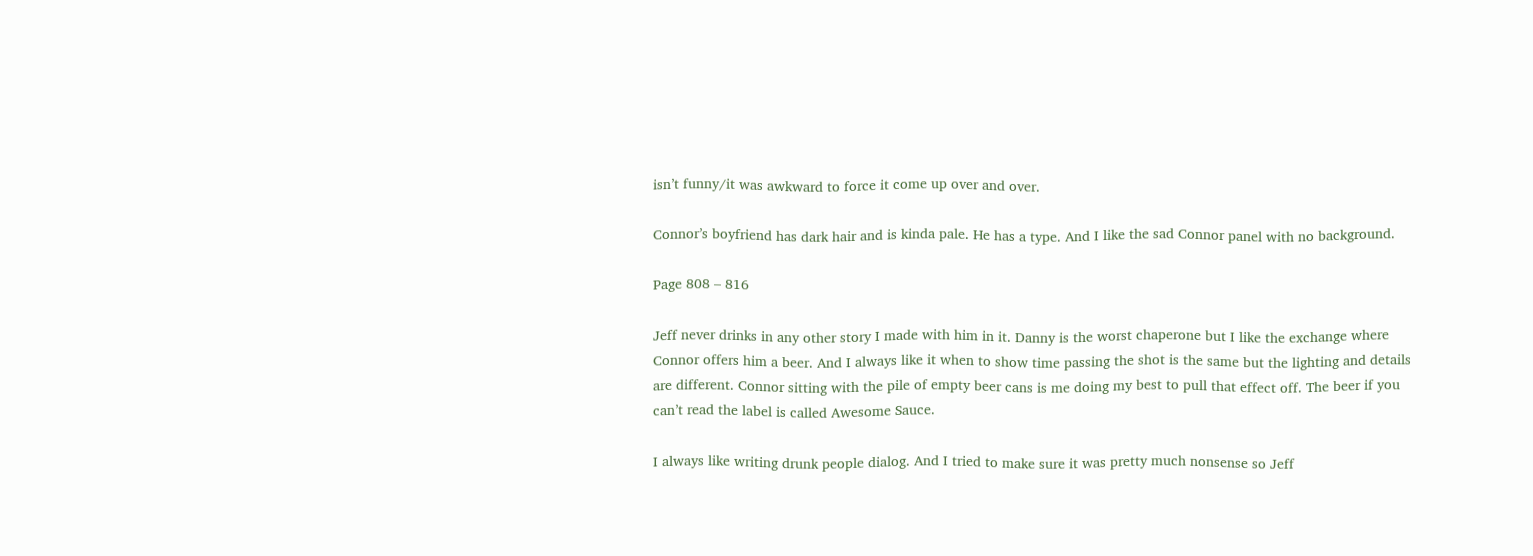isn’t funny/it was awkward to force it come up over and over.

Connor’s boyfriend has dark hair and is kinda pale. He has a type. And I like the sad Connor panel with no background.

Page 808 – 816

Jeff never drinks in any other story I made with him in it. Danny is the worst chaperone but I like the exchange where Connor offers him a beer. And I always like it when to show time passing the shot is the same but the lighting and details are different. Connor sitting with the pile of empty beer cans is me doing my best to pull that effect off. The beer if you can’t read the label is called Awesome Sauce.

I always like writing drunk people dialog. And I tried to make sure it was pretty much nonsense so Jeff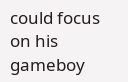could focus on his gameboy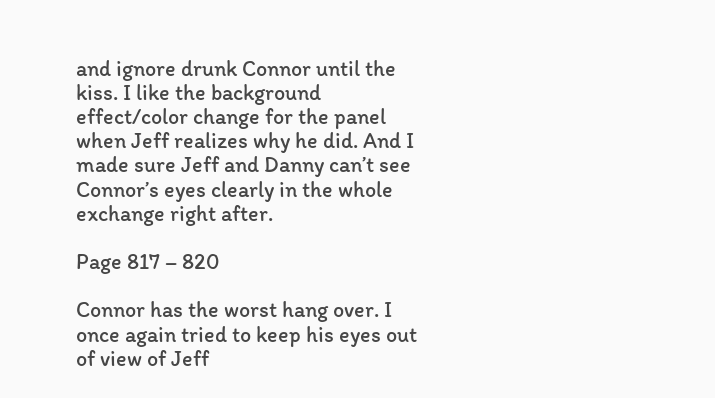and ignore drunk Connor until the kiss. I like the background effect/color change for the panel when Jeff realizes why he did. And I made sure Jeff and Danny can’t see Connor’s eyes clearly in the whole exchange right after.

Page 817 – 820

Connor has the worst hang over. I once again tried to keep his eyes out of view of Jeff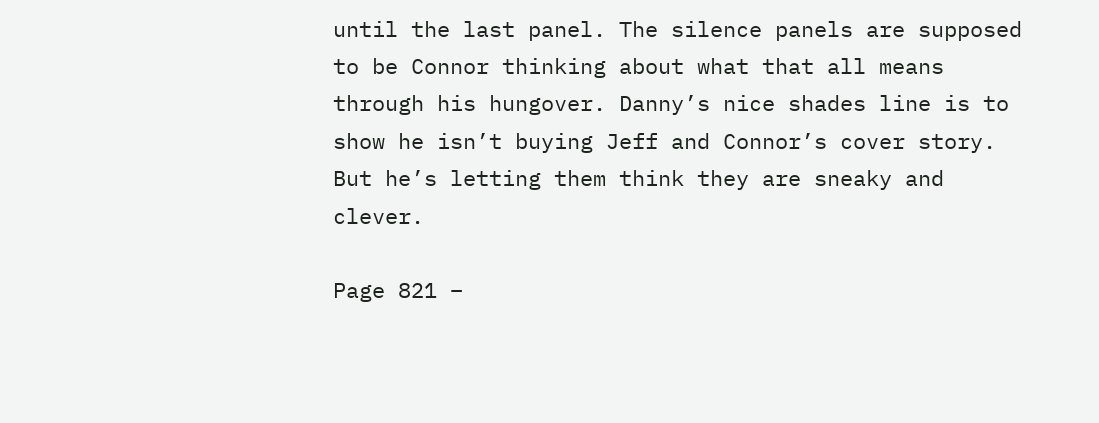until the last panel. The silence panels are supposed to be Connor thinking about what that all means through his hungover. Danny’s nice shades line is to show he isn’t buying Jeff and Connor’s cover story. But he’s letting them think they are sneaky and clever.

Page 821 –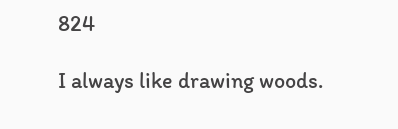824

I always like drawing woods.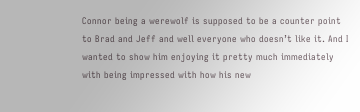Connor being a werewolf is supposed to be a counter point to Brad and Jeff and well everyone who doesn’t like it. And I wanted to show him enjoying it pretty much immediately with being impressed with how his new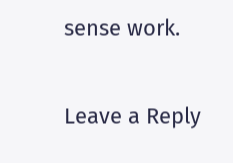sense work.

Leave a Reply